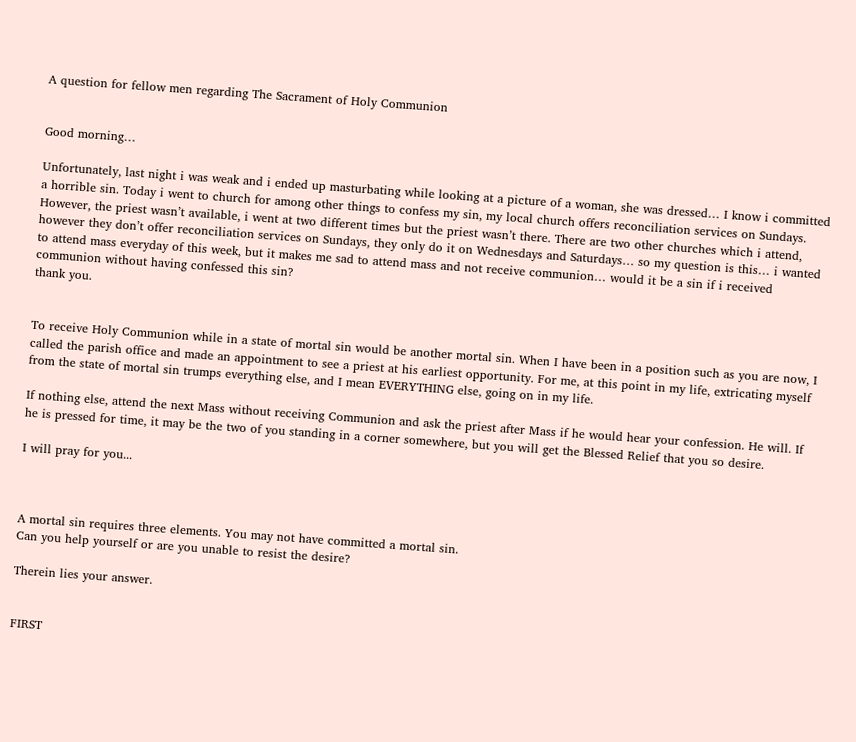A question for fellow men regarding The Sacrament of Holy Communion


Good morning…

Unfortunately, last night i was weak and i ended up masturbating while looking at a picture of a woman, she was dressed… I know i committed a horrible sin. Today i went to church for among other things to confess my sin, my local church offers reconciliation services on Sundays. However, the priest wasn’t available, i went at two different times but the priest wasn’t there. There are two other churches which i attend, however they don’t offer reconciliation services on Sundays, they only do it on Wednesdays and Saturdays… so my question is this… i wanted to attend mass everyday of this week, but it makes me sad to attend mass and not receive communion… would it be a sin if i received communion without having confessed this sin?
thank you.


To receive Holy Communion while in a state of mortal sin would be another mortal sin. When I have been in a position such as you are now, I called the parish office and made an appointment to see a priest at his earliest opportunity. For me, at this point in my life, extricating myself from the state of mortal sin trumps everything else, and I mean EVERYTHING else, going on in my life.

If nothing else, attend the next Mass without receiving Communion and ask the priest after Mass if he would hear your confession. He will. If he is pressed for time, it may be the two of you standing in a corner somewhere, but you will get the Blessed Relief that you so desire.

I will pray for you...



A mortal sin requires three elements. You may not have committed a mortal sin.
Can you help yourself or are you unable to resist the desire?

Therein lies your answer.


FIRST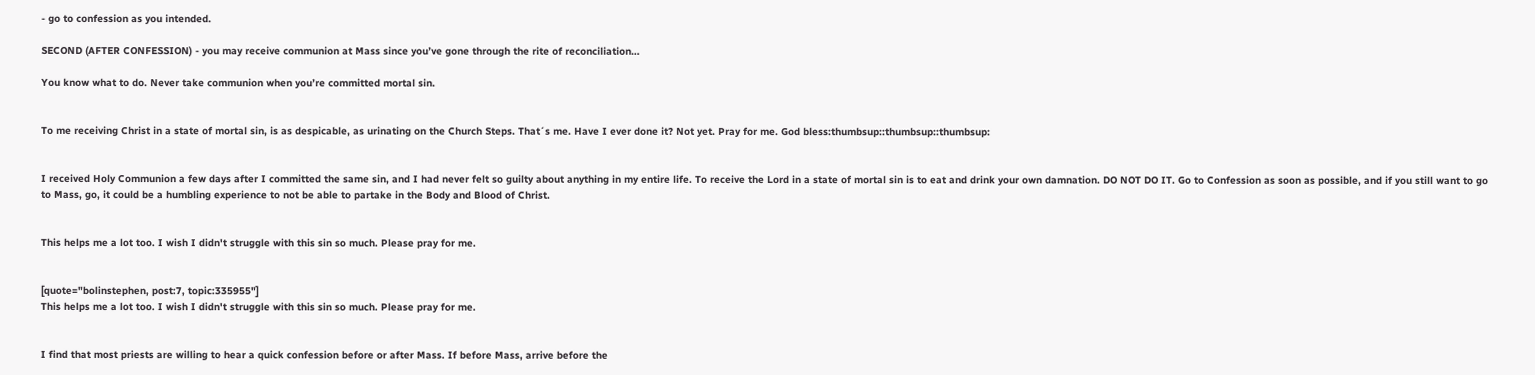- go to confession as you intended.

SECOND (AFTER CONFESSION) - you may receive communion at Mass since you’ve gone through the rite of reconciliation…

You know what to do. Never take communion when you’re committed mortal sin.


To me receiving Christ in a state of mortal sin, is as despicable, as urinating on the Church Steps. That´s me. Have I ever done it? Not yet. Pray for me. God bless:thumbsup::thumbsup::thumbsup:


I received Holy Communion a few days after I committed the same sin, and I had never felt so guilty about anything in my entire life. To receive the Lord in a state of mortal sin is to eat and drink your own damnation. DO NOT DO IT. Go to Confession as soon as possible, and if you still want to go to Mass, go, it could be a humbling experience to not be able to partake in the Body and Blood of Christ.


This helps me a lot too. I wish I didn't struggle with this sin so much. Please pray for me.


[quote="bolinstephen, post:7, topic:335955"]
This helps me a lot too. I wish I didn't struggle with this sin so much. Please pray for me.


I find that most priests are willing to hear a quick confession before or after Mass. If before Mass, arrive before the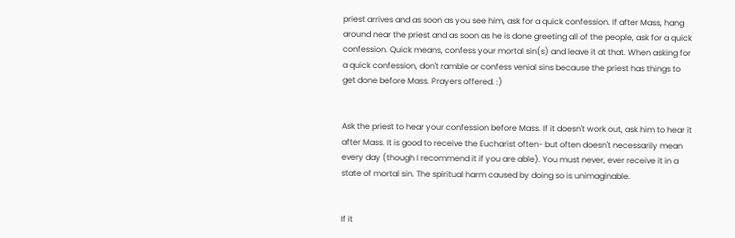priest arrives and as soon as you see him, ask for a quick confession. If after Mass, hang around near the priest and as soon as he is done greeting all of the people, ask for a quick confession. Quick means, confess your mortal sin(s) and leave it at that. When asking for a quick confession, don't ramble or confess venial sins because the priest has things to get done before Mass. Prayers offered. :)


Ask the priest to hear your confession before Mass. If it doesn't work out, ask him to hear it after Mass. It is good to receive the Eucharist often- but often doesn't necessarily mean every day (though I recommend it if you are able). You must never, ever receive it in a state of mortal sin. The spiritual harm caused by doing so is unimaginable.


If it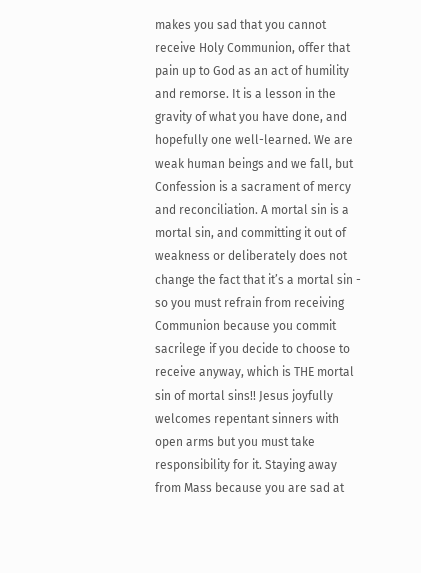makes you sad that you cannot receive Holy Communion, offer that pain up to God as an act of humility and remorse. It is a lesson in the gravity of what you have done, and hopefully one well-learned. We are weak human beings and we fall, but Confession is a sacrament of mercy and reconciliation. A mortal sin is a mortal sin, and committing it out of weakness or deliberately does not change the fact that it’s a mortal sin - so you must refrain from receiving Communion because you commit sacrilege if you decide to choose to receive anyway, which is THE mortal sin of mortal sins!! Jesus joyfully welcomes repentant sinners with open arms but you must take responsibility for it. Staying away from Mass because you are sad at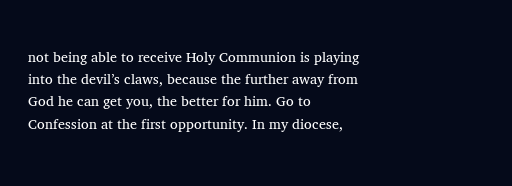not being able to receive Holy Communion is playing into the devil’s claws, because the further away from God he can get you, the better for him. Go to Confession at the first opportunity. In my diocese,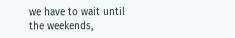we have to wait until the weekends,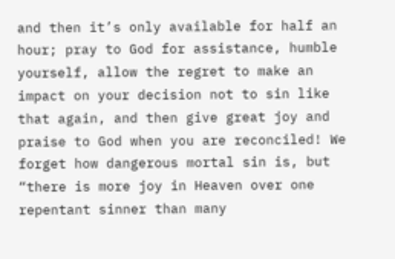and then it’s only available for half an hour; pray to God for assistance, humble yourself, allow the regret to make an impact on your decision not to sin like that again, and then give great joy and praise to God when you are reconciled! We forget how dangerous mortal sin is, but “there is more joy in Heaven over one repentant sinner than many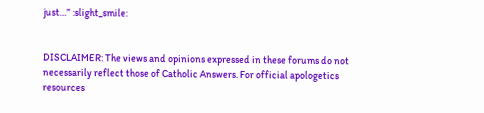just…” :slight_smile:


DISCLAIMER: The views and opinions expressed in these forums do not necessarily reflect those of Catholic Answers. For official apologetics resources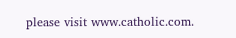please visit www.catholic.com.